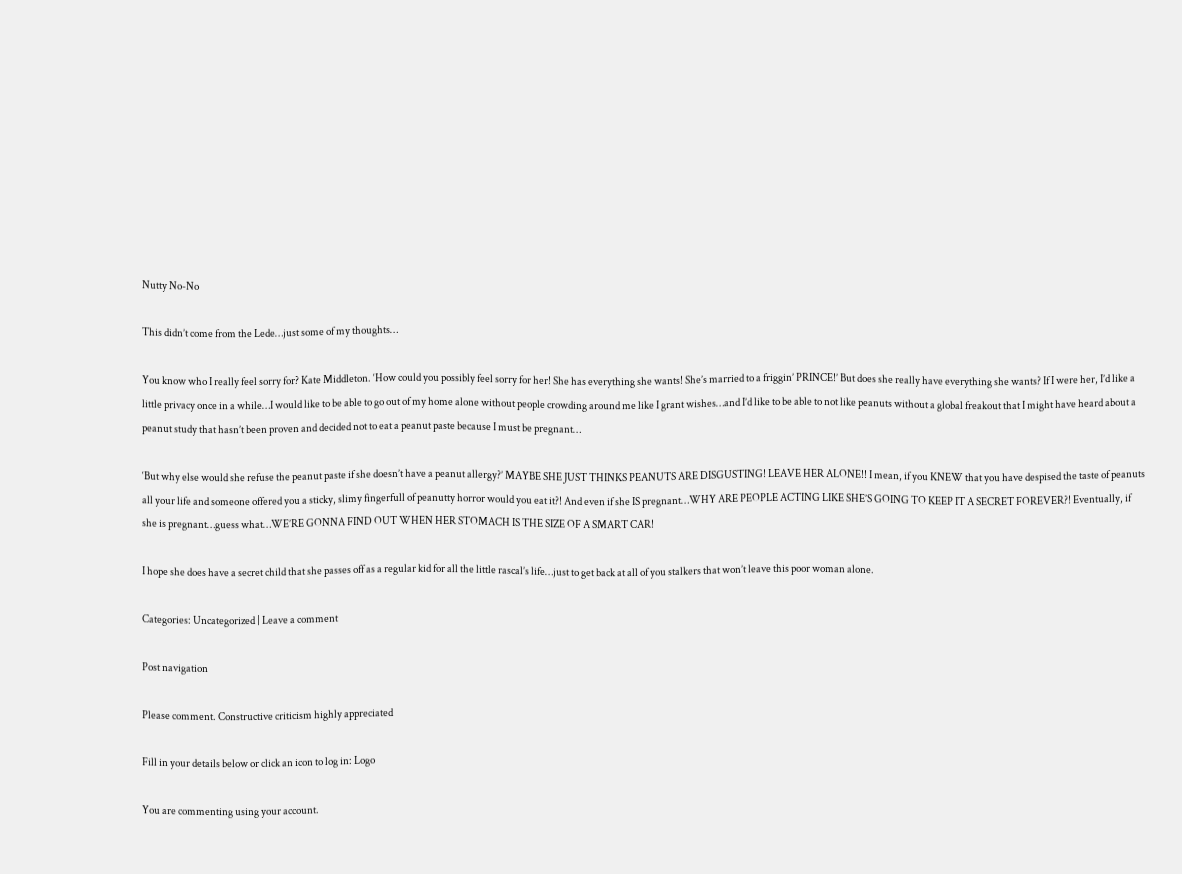Nutty No-No

This didn’t come from the Lede…just some of my thoughts…

You know who I really feel sorry for? Kate Middleton. ‘How could you possibly feel sorry for her! She has everything she wants! She’s married to a friggin’ PRINCE!’ But does she really have everything she wants? If I were her, I’d like a little privacy once in a while…I would like to be able to go out of my home alone without people crowding around me like I grant wishes…and I’d like to be able to not like peanuts without a global freakout that I might have heard about a peanut study that hasn’t been proven and decided not to eat a peanut paste because I must be pregnant…

‘But why else would she refuse the peanut paste if she doesn’t have a peanut allergy?’ MAYBE SHE JUST THINKS PEANUTS ARE DISGUSTING! LEAVE HER ALONE!! I mean, if you KNEW that you have despised the taste of peanuts all your life and someone offered you a sticky, slimy fingerfull of peanutty horror would you eat it?! And even if she IS pregnant…WHY ARE PEOPLE ACTING LIKE SHE’S GOING TO KEEP IT A SECRET FOREVER?! Eventually, if she is pregnant…guess what…WE’RE GONNA FIND OUT WHEN HER STOMACH IS THE SIZE OF A SMART CAR!

I hope she does have a secret child that she passes off as a regular kid for all the little rascal’s life…just to get back at all of you stalkers that won’t leave this poor woman alone.

Categories: Uncategorized | Leave a comment

Post navigation

Please comment. Constructive criticism highly appreciated

Fill in your details below or click an icon to log in: Logo

You are commenting using your account.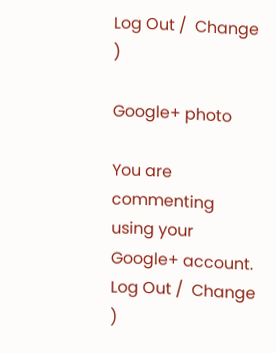Log Out /  Change )

Google+ photo

You are commenting using your Google+ account. Log Out /  Change )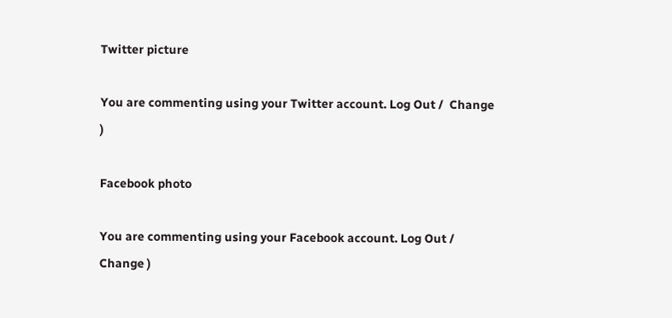Twitter picture

You are commenting using your Twitter account. Log Out /  Change )

Facebook photo

You are commenting using your Facebook account. Log Out /  Change )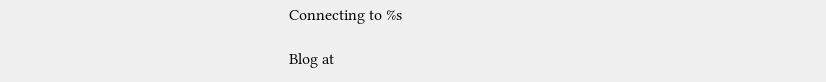Connecting to %s

Blog at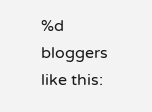%d bloggers like this: